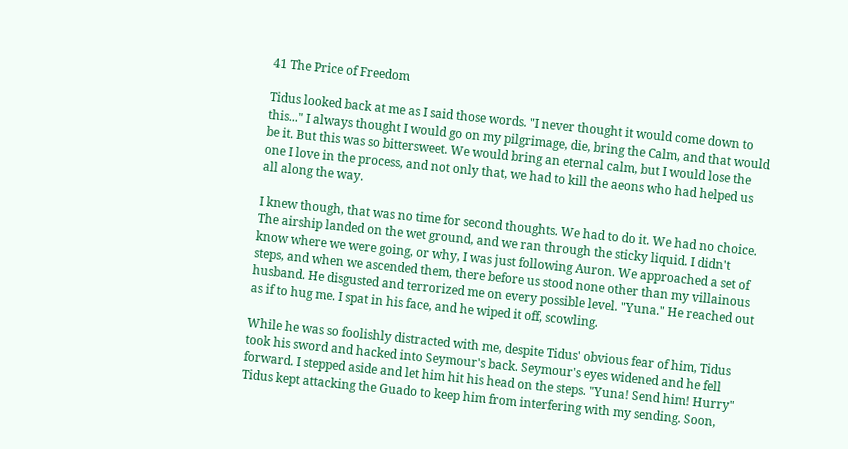41 The Price of Freedom

Tidus looked back at me as I said those words. "I never thought it would come down to this..." I always thought I would go on my pilgrimage, die, bring the Calm, and that would be it. But this was so bittersweet. We would bring an eternal calm, but I would lose the one I love in the process, and not only that, we had to kill the aeons who had helped us all along the way.

I knew though, that was no time for second thoughts. We had to do it. We had no choice. The airship landed on the wet ground, and we ran through the sticky liquid. I didn't know where we were going, or why, I was just following Auron. We approached a set of steps, and when we ascended them, there before us stood none other than my villainous husband. He disgusted and terrorized me on every possible level. "Yuna." He reached out as if to hug me. I spat in his face, and he wiped it off, scowling.

While he was so foolishly distracted with me, despite Tidus' obvious fear of him, Tidus took his sword and hacked into Seymour's back. Seymour's eyes widened and he fell forward. I stepped aside and let him hit his head on the steps. "Yuna! Send him! Hurry" Tidus kept attacking the Guado to keep him from interfering with my sending. Soon,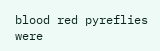blood red pyreflies were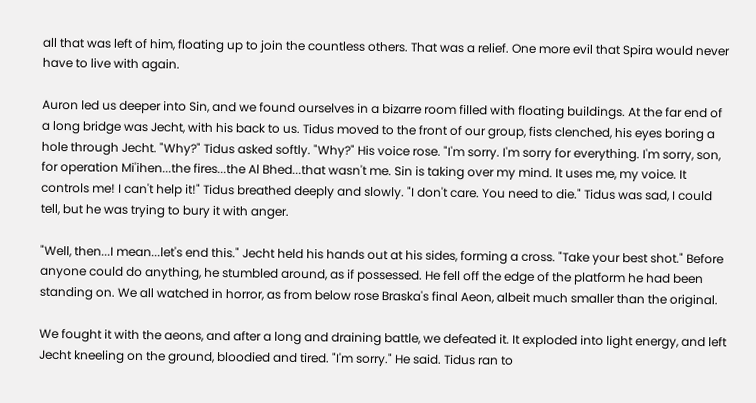all that was left of him, floating up to join the countless others. That was a relief. One more evil that Spira would never have to live with again.

Auron led us deeper into Sin, and we found ourselves in a bizarre room filled with floating buildings. At the far end of a long bridge was Jecht, with his back to us. Tidus moved to the front of our group, fists clenched, his eyes boring a hole through Jecht. "Why?" Tidus asked softly. "Why?" His voice rose. "I'm sorry. I'm sorry for everything. I'm sorry, son, for operation Mi'ihen...the fires...the Al Bhed...that wasn't me. Sin is taking over my mind. It uses me, my voice. It controls me! I can't help it!" Tidus breathed deeply and slowly. "I don't care. You need to die." Tidus was sad, I could tell, but he was trying to bury it with anger.

"Well, then...I mean...let's end this." Jecht held his hands out at his sides, forming a cross. "Take your best shot." Before anyone could do anything, he stumbled around, as if possessed. He fell off the edge of the platform he had been standing on. We all watched in horror, as from below rose Braska's final Aeon, albeit much smaller than the original.

We fought it with the aeons, and after a long and draining battle, we defeated it. It exploded into light energy, and left Jecht kneeling on the ground, bloodied and tired. "I'm sorry." He said. Tidus ran to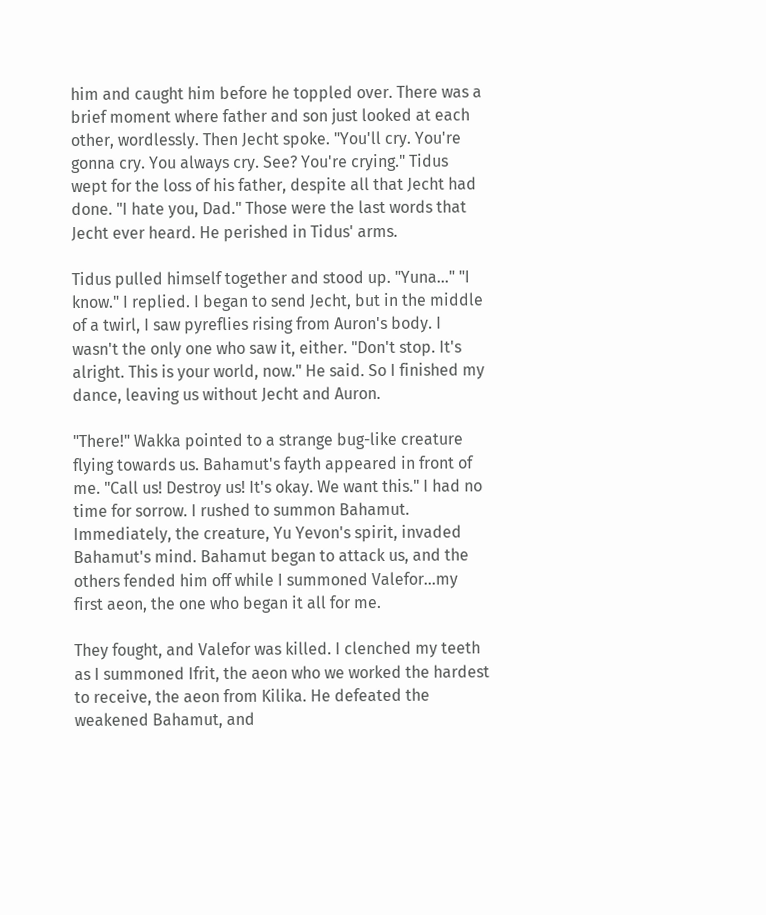him and caught him before he toppled over. There was a brief moment where father and son just looked at each other, wordlessly. Then Jecht spoke. "You'll cry. You're gonna cry. You always cry. See? You're crying." Tidus wept for the loss of his father, despite all that Jecht had done. "I hate you, Dad." Those were the last words that Jecht ever heard. He perished in Tidus' arms.

Tidus pulled himself together and stood up. "Yuna..." "I know." I replied. I began to send Jecht, but in the middle of a twirl, I saw pyreflies rising from Auron's body. I wasn't the only one who saw it, either. "Don't stop. It's alright. This is your world, now." He said. So I finished my dance, leaving us without Jecht and Auron.

"There!" Wakka pointed to a strange bug-like creature flying towards us. Bahamut's fayth appeared in front of me. "Call us! Destroy us! It's okay. We want this." I had no time for sorrow. I rushed to summon Bahamut. Immediately, the creature, Yu Yevon's spirit, invaded Bahamut's mind. Bahamut began to attack us, and the others fended him off while I summoned Valefor...my first aeon, the one who began it all for me.

They fought, and Valefor was killed. I clenched my teeth as I summoned Ifrit, the aeon who we worked the hardest to receive, the aeon from Kilika. He defeated the weakened Bahamut, and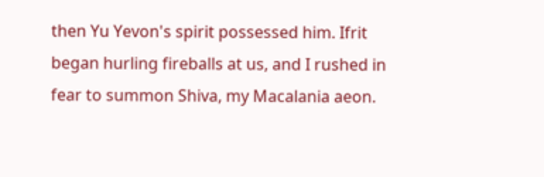then Yu Yevon's spirit possessed him. Ifrit began hurling fireballs at us, and I rushed in fear to summon Shiva, my Macalania aeon.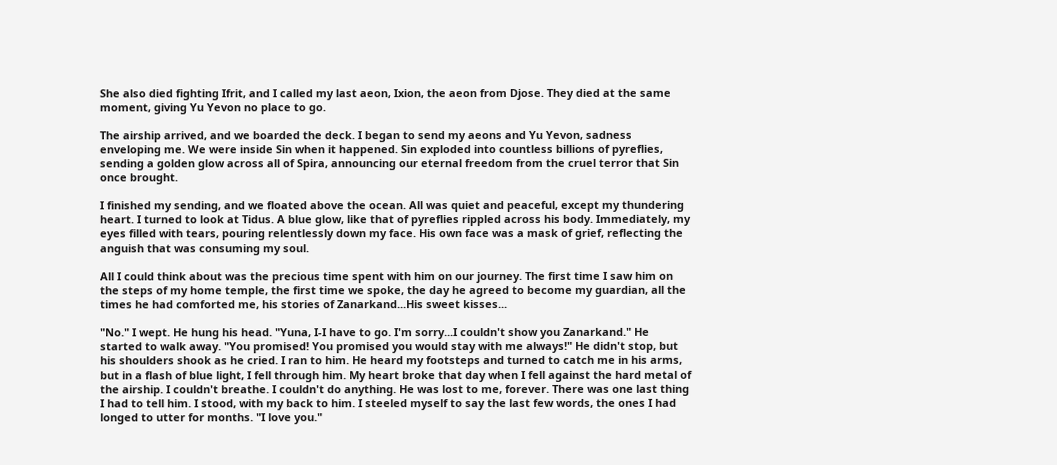She also died fighting Ifrit, and I called my last aeon, Ixion, the aeon from Djose. They died at the same moment, giving Yu Yevon no place to go.

The airship arrived, and we boarded the deck. I began to send my aeons and Yu Yevon, sadness enveloping me. We were inside Sin when it happened. Sin exploded into countless billions of pyreflies, sending a golden glow across all of Spira, announcing our eternal freedom from the cruel terror that Sin once brought.

I finished my sending, and we floated above the ocean. All was quiet and peaceful, except my thundering heart. I turned to look at Tidus. A blue glow, like that of pyreflies rippled across his body. Immediately, my eyes filled with tears, pouring relentlessly down my face. His own face was a mask of grief, reflecting the anguish that was consuming my soul.

All I could think about was the precious time spent with him on our journey. The first time I saw him on the steps of my home temple, the first time we spoke, the day he agreed to become my guardian, all the times he had comforted me, his stories of Zanarkand...His sweet kisses...

"No." I wept. He hung his head. "Yuna, I-I have to go. I'm sorry...I couldn't show you Zanarkand." He started to walk away. "You promised! You promised you would stay with me always!" He didn't stop, but his shoulders shook as he cried. I ran to him. He heard my footsteps and turned to catch me in his arms, but in a flash of blue light, I fell through him. My heart broke that day when I fell against the hard metal of the airship. I couldn't breathe. I couldn't do anything. He was lost to me, forever. There was one last thing I had to tell him. I stood, with my back to him. I steeled myself to say the last few words, the ones I had longed to utter for months. "I love you."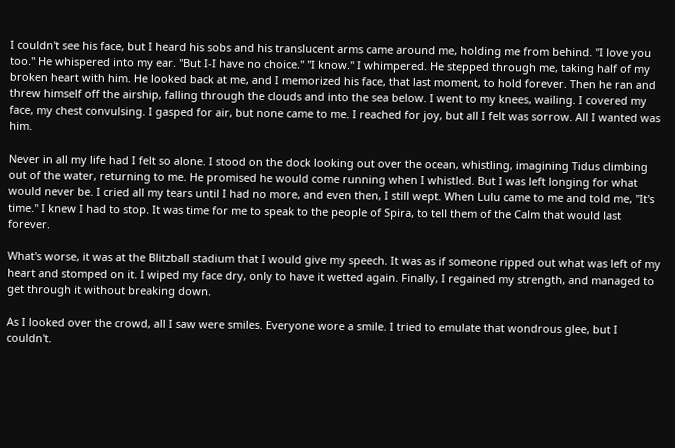I couldn't see his face, but I heard his sobs and his translucent arms came around me, holding me from behind. "I love you too." He whispered into my ear. "But I-I have no choice." "I know." I whimpered. He stepped through me, taking half of my broken heart with him. He looked back at me, and I memorized his face, that last moment, to hold forever. Then he ran and threw himself off the airship, falling through the clouds and into the sea below. I went to my knees, wailing. I covered my face, my chest convulsing. I gasped for air, but none came to me. I reached for joy, but all I felt was sorrow. All I wanted was him.

Never in all my life had I felt so alone. I stood on the dock looking out over the ocean, whistling, imagining Tidus climbing out of the water, returning to me. He promised he would come running when I whistled. But I was left longing for what would never be. I cried all my tears until I had no more, and even then, I still wept. When Lulu came to me and told me, "It's time." I knew I had to stop. It was time for me to speak to the people of Spira, to tell them of the Calm that would last forever.

What's worse, it was at the Blitzball stadium that I would give my speech. It was as if someone ripped out what was left of my heart and stomped on it. I wiped my face dry, only to have it wetted again. Finally, I regained my strength, and managed to get through it without breaking down.

As I looked over the crowd, all I saw were smiles. Everyone wore a smile. I tried to emulate that wondrous glee, but I couldn't.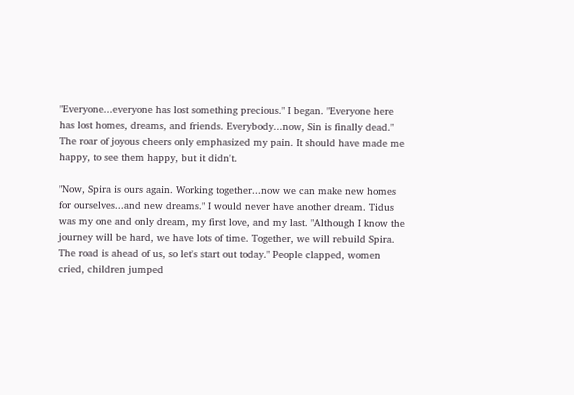"Everyone...everyone has lost something precious." I began. "Everyone here has lost homes, dreams, and friends. Everybody...now, Sin is finally dead." The roar of joyous cheers only emphasized my pain. It should have made me happy, to see them happy, but it didn't.

"Now, Spira is ours again. Working together...now we can make new homes for ourselves...and new dreams." I would never have another dream. Tidus was my one and only dream, my first love, and my last. "Although I know the journey will be hard, we have lots of time. Together, we will rebuild Spira. The road is ahead of us, so let's start out today." People clapped, women cried, children jumped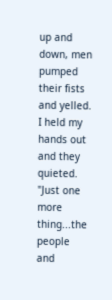up and down, men pumped their fists and yelled. I held my hands out and they quieted. "Just one more thing...the people and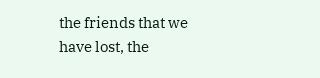the friends that we have lost, the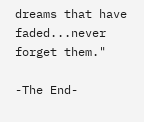dreams that have faded...never forget them."

-The End-